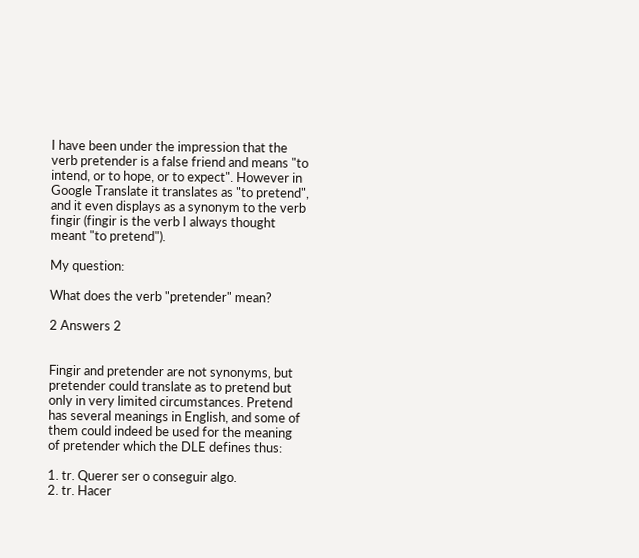I have been under the impression that the verb pretender is a false friend and means "to intend, or to hope, or to expect". However in Google Translate it translates as "to pretend", and it even displays as a synonym to the verb fingir (fingir is the verb I always thought meant "to pretend").

My question:

What does the verb "pretender" mean?

2 Answers 2


Fingir and pretender are not synonyms, but pretender could translate as to pretend but only in very limited circumstances. Pretend has several meanings in English, and some of them could indeed be used for the meaning of pretender which the DLE defines thus:

1. tr. Querer ser o conseguir algo.
2. tr. Hacer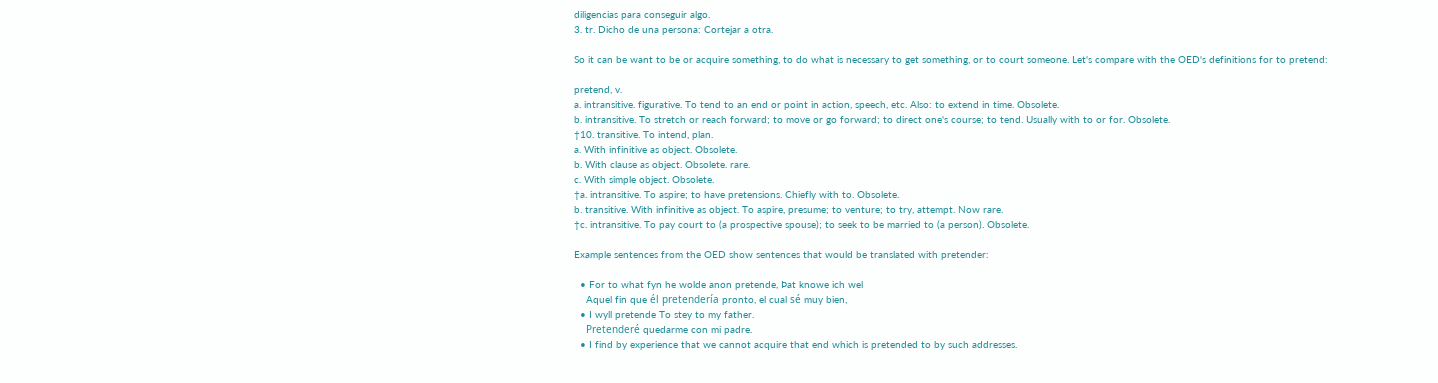diligencias para conseguir algo.
3. tr. Dicho de una persona: Cortejar a otra.

So it can be want to be or acquire something, to do what is necessary to get something, or to court someone. Let's compare with the OED's definitions for to pretend:

pretend, v.
a. intransitive. figurative. To tend to an end or point in action, speech, etc. Also: to extend in time. Obsolete.
b. intransitive. To stretch or reach forward; to move or go forward; to direct one's course; to tend. Usually with to or for. Obsolete.
†10. transitive. To intend, plan.
a. With infinitive as object. Obsolete.
b. With clause as object. Obsolete. rare.
c. With simple object. Obsolete.
†a. intransitive. To aspire; to have pretensions. Chiefly with to. Obsolete.
b. transitive. With infinitive as object. To aspire, presume; to venture; to try, attempt. Now rare.
†c. intransitive. To pay court to (a prospective spouse); to seek to be married to (a person). Obsolete.

Example sentences from the OED show sentences that would be translated with pretender:

  • For to what fyn he wolde anon pretende, Þat knowe ich wel
    Aquel fin que él pretendería pronto, el cual sé muy bien,
  • I wyll pretende To stey to my father.
    Pretenderé quedarme con mi padre.
  • I find by experience that we cannot acquire that end which is pretended to by such addresses.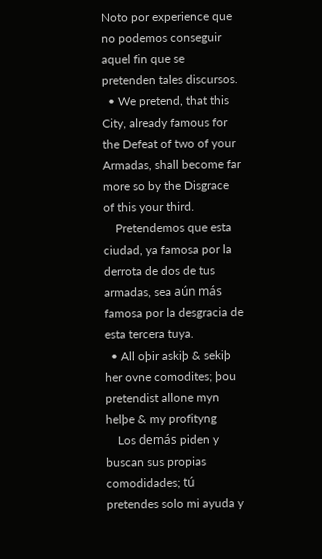Noto por experience que no podemos conseguir aquel fin que se pretenden tales discursos.
  • We pretend, that this City, already famous for the Defeat of two of your Armadas, shall become far more so by the Disgrace of this your third.
    Pretendemos que esta ciudad, ya famosa por la derrota de dos de tus armadas, sea aún más famosa por la desgracia de esta tercera tuya.
  • All oþir askiþ & sekiþ her ovne comodites; þou pretendist allone myn helþe & my profityng
    Los demás piden y buscan sus propias comodidades; tú pretendes solo mi ayuda y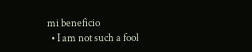mi beneficio
  • I am not such a fool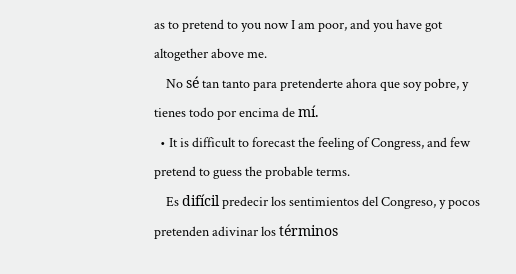as to pretend to you now I am poor, and you have got altogether above me.
    No sé tan tanto para pretenderte ahora que soy pobre, y tienes todo por encima de mí.
  • It is difficult to forecast the feeling of Congress, and few pretend to guess the probable terms.
    Es difícil predecir los sentimientos del Congreso, y pocos pretenden adivinar los términos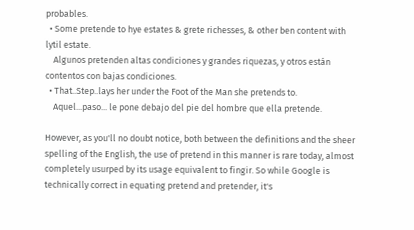probables.
  • Some pretende to hye estates & grete richesses, & other ben content with lytil estate.
    Algunos pretenden altas condiciones y grandes riquezas, y otros están contentos con bajas condiciones.
  • That..Step..lays her under the Foot of the Man she pretends to.
    Aquel...paso... le pone debajo del pie del hombre que ella pretende.

However, as you'll no doubt notice, both between the definitions and the sheer spelling of the English, the use of pretend in this manner is rare today, almost completely usurped by its usage equivalent to fingir. So while Google is technically correct in equating pretend and pretender, it's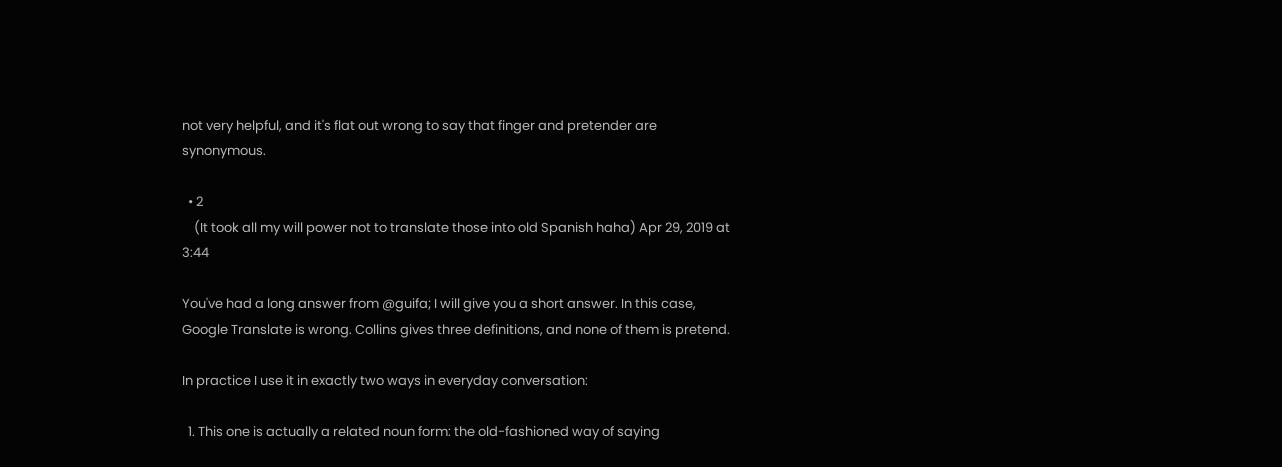not very helpful, and it's flat out wrong to say that finger and pretender are synonymous.

  • 2
    (It took all my will power not to translate those into old Spanish haha) Apr 29, 2019 at 3:44

You've had a long answer from @guifa; I will give you a short answer. In this case, Google Translate is wrong. Collins gives three definitions, and none of them is pretend.

In practice I use it in exactly two ways in everyday conversation:

  1. This one is actually a related noun form: the old-fashioned way of saying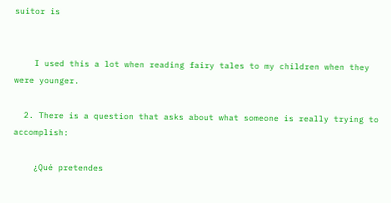suitor is


    I used this a lot when reading fairy tales to my children when they were younger.

  2. There is a question that asks about what someone is really trying to accomplish:

    ¿Qué pretendes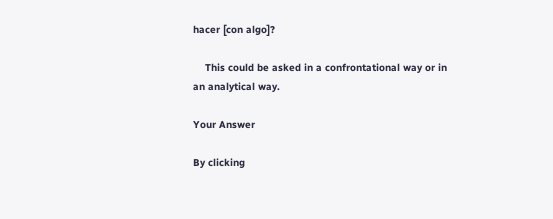hacer [con algo]?

    This could be asked in a confrontational way or in an analytical way.

Your Answer

By clicking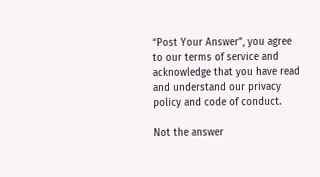“Post Your Answer”, you agree to our terms of service and acknowledge that you have read and understand our privacy policy and code of conduct.

Not the answer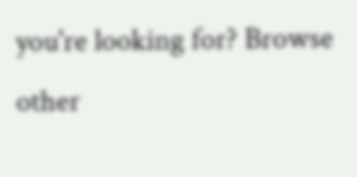you're looking for? Browse other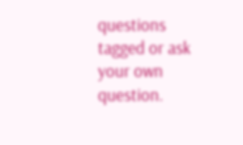questions tagged or ask your own question.